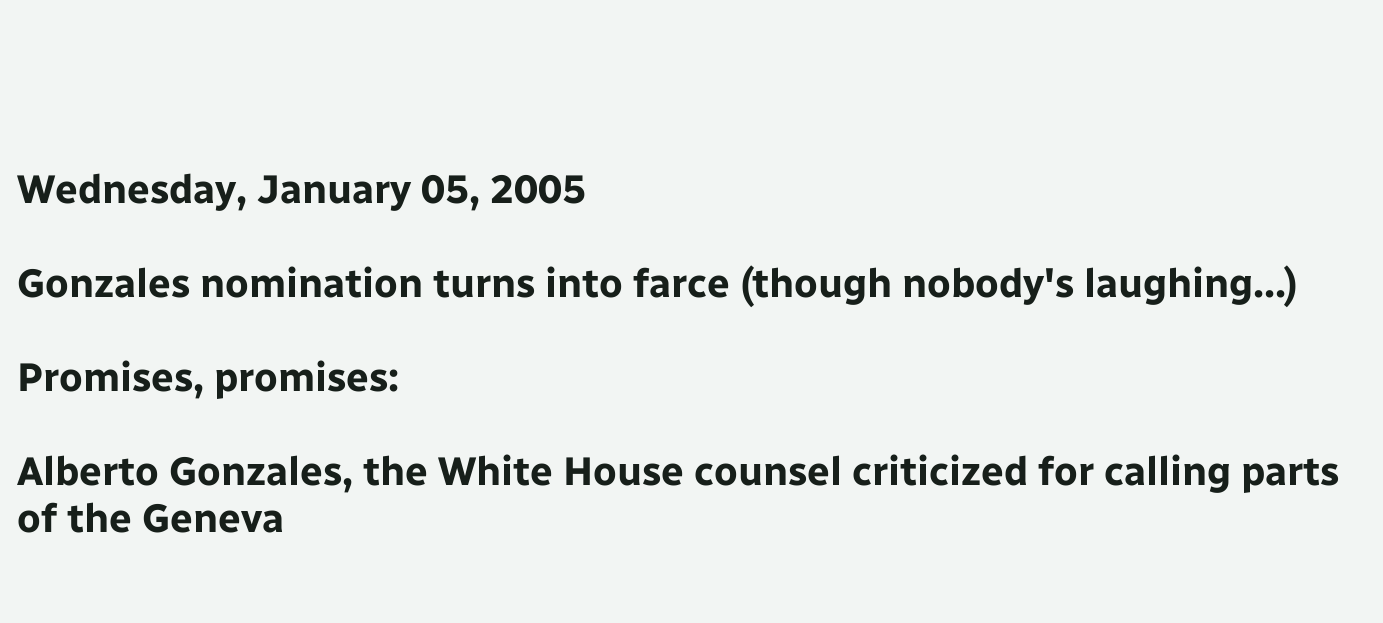Wednesday, January 05, 2005

Gonzales nomination turns into farce (though nobody's laughing...)

Promises, promises:

Alberto Gonzales, the White House counsel criticized for calling parts of the Geneva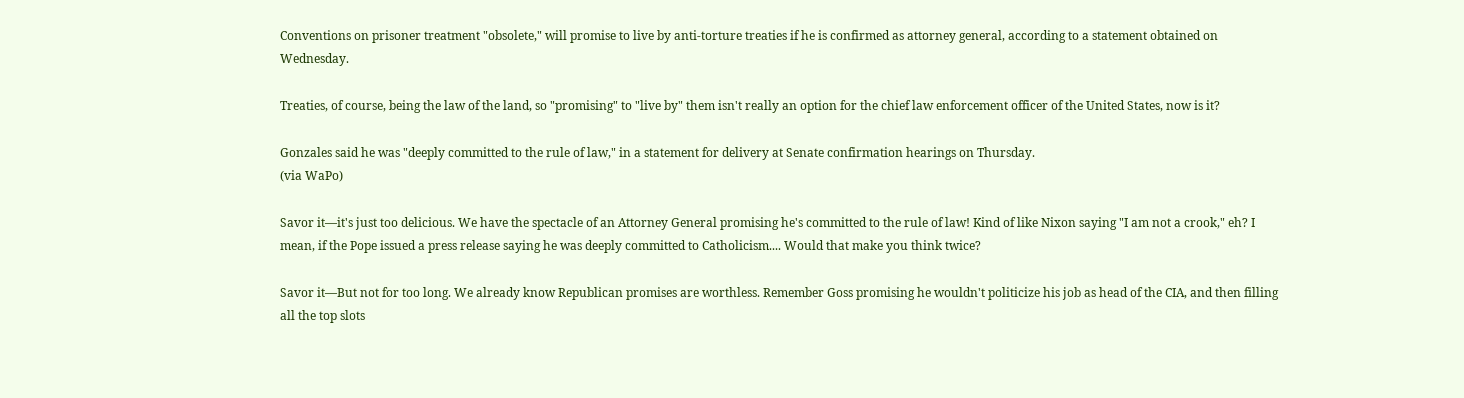Conventions on prisoner treatment "obsolete," will promise to live by anti-torture treaties if he is confirmed as attorney general, according to a statement obtained on Wednesday.

Treaties, of course, being the law of the land, so "promising" to "live by" them isn't really an option for the chief law enforcement officer of the United States, now is it?

Gonzales said he was "deeply committed to the rule of law," in a statement for delivery at Senate confirmation hearings on Thursday.
(via WaPo)

Savor it—it's just too delicious. We have the spectacle of an Attorney General promising he's committed to the rule of law! Kind of like Nixon saying "I am not a crook," eh? I mean, if the Pope issued a press release saying he was deeply committed to Catholicism.... Would that make you think twice?

Savor it—But not for too long. We already know Republican promises are worthless. Remember Goss promising he wouldn't politicize his job as head of the CIA, and then filling all the top slots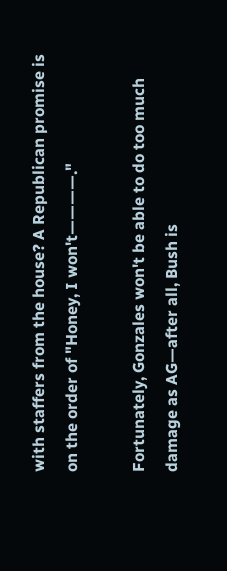with staffers from the house? A Republican promise is on the order of "Honey, I won't————."

Fortunately, Gonzales won't be able to do too much damage as AG—after all, Bush is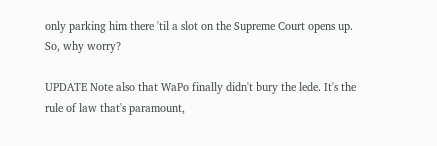only parking him there 'til a slot on the Supreme Court opens up. So, why worry?

UPDATE Note also that WaPo finally didn't bury the lede. It's the rule of law that's paramount,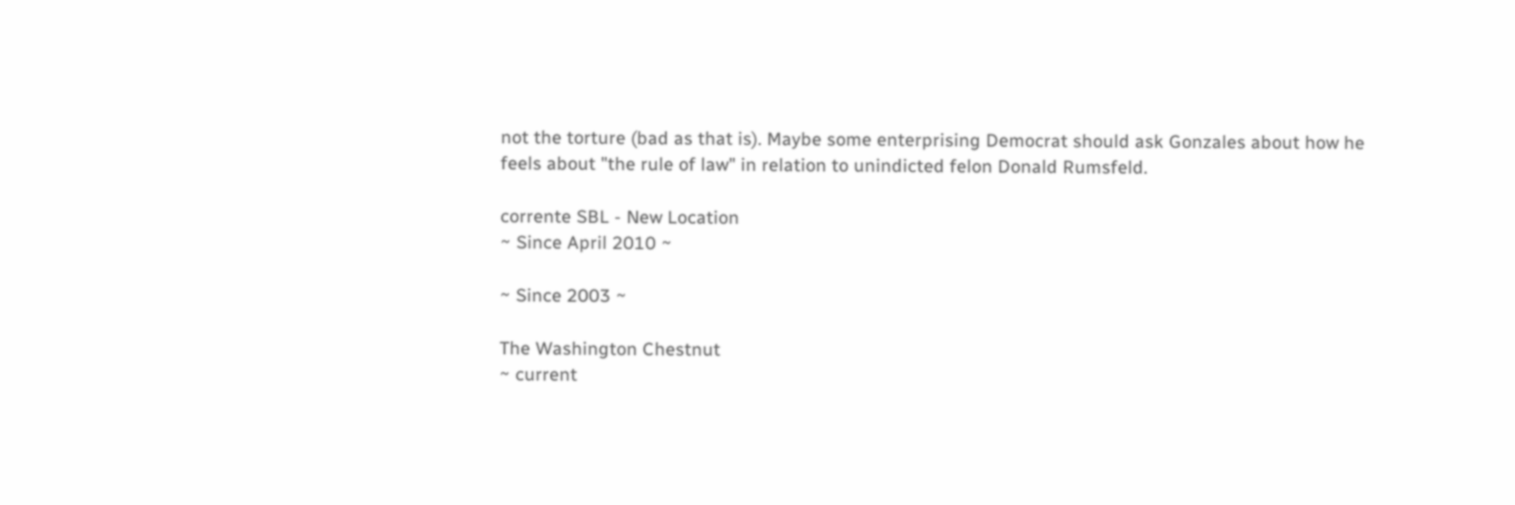not the torture (bad as that is). Maybe some enterprising Democrat should ask Gonzales about how he feels about "the rule of law" in relation to unindicted felon Donald Rumsfeld.

corrente SBL - New Location
~ Since April 2010 ~

~ Since 2003 ~

The Washington Chestnut
~ current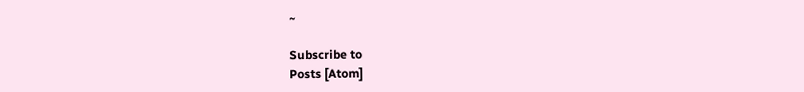~

Subscribe to
Posts [Atom]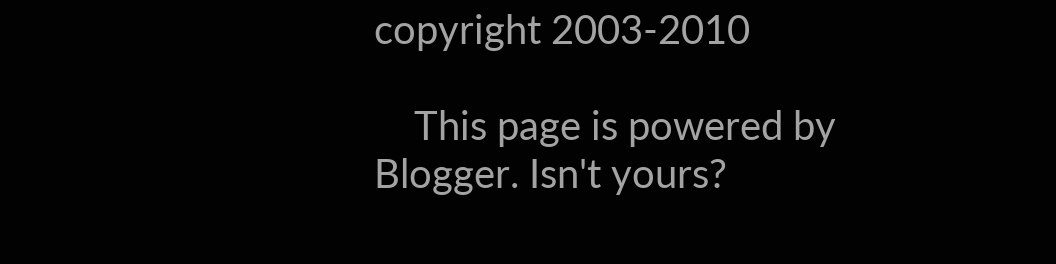copyright 2003-2010

    This page is powered by Blogger. Isn't yours?